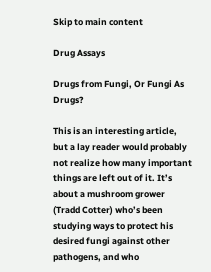Skip to main content

Drug Assays

Drugs from Fungi, Or Fungi As Drugs?

This is an interesting article, but a lay reader would probably not realize how many important things are left out of it. It’s about a mushroom grower (Tradd Cotter) who’s been studying ways to protect his desired fungi against other pathogens, and who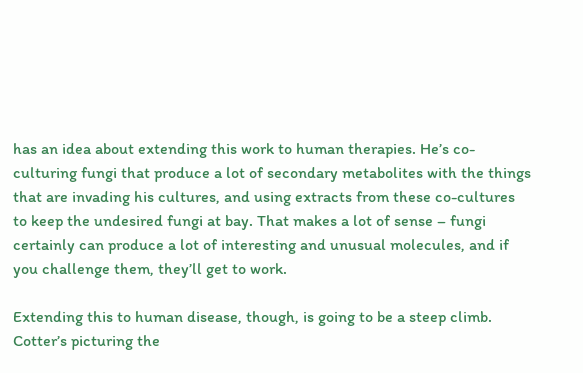has an idea about extending this work to human therapies. He’s co-culturing fungi that produce a lot of secondary metabolites with the things that are invading his cultures, and using extracts from these co-cultures to keep the undesired fungi at bay. That makes a lot of sense – fungi certainly can produce a lot of interesting and unusual molecules, and if you challenge them, they’ll get to work.

Extending this to human disease, though, is going to be a steep climb. Cotter’s picturing the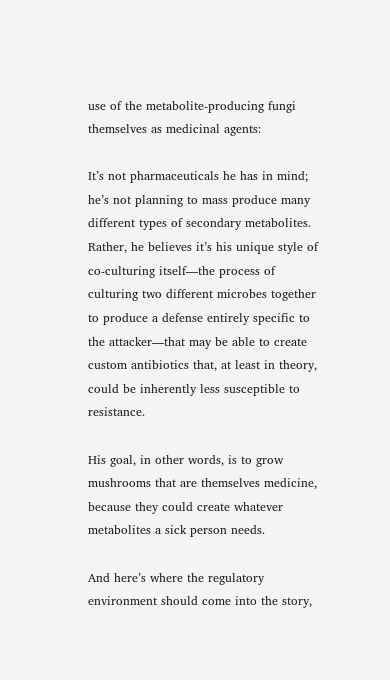use of the metabolite-producing fungi themselves as medicinal agents:

It’s not pharmaceuticals he has in mind; he’s not planning to mass produce many different types of secondary metabolites. Rather, he believes it’s his unique style of co-culturing itself––the process of culturing two different microbes together to produce a defense entirely specific to the attacker––that may be able to create custom antibiotics that, at least in theory, could be inherently less susceptible to resistance.

His goal, in other words, is to grow mushrooms that are themselves medicine, because they could create whatever metabolites a sick person needs.

And here’s where the regulatory environment should come into the story,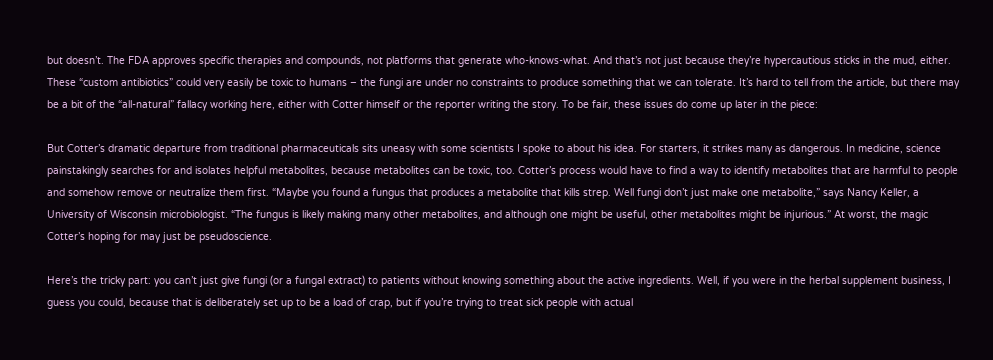but doesn’t. The FDA approves specific therapies and compounds, not platforms that generate who-knows-what. And that’s not just because they’re hypercautious sticks in the mud, either. These “custom antibiotics” could very easily be toxic to humans – the fungi are under no constraints to produce something that we can tolerate. It’s hard to tell from the article, but there may be a bit of the “all-natural” fallacy working here, either with Cotter himself or the reporter writing the story. To be fair, these issues do come up later in the piece:

But Cotter’s dramatic departure from traditional pharmaceuticals sits uneasy with some scientists I spoke to about his idea. For starters, it strikes many as dangerous. In medicine, science painstakingly searches for and isolates helpful metabolites, because metabolites can be toxic, too. Cotter’s process would have to find a way to identify metabolites that are harmful to people and somehow remove or neutralize them first. “Maybe you found a fungus that produces a metabolite that kills strep. Well fungi don’t just make one metabolite,” says Nancy Keller, a University of Wisconsin microbiologist. “The fungus is likely making many other metabolites, and although one might be useful, other metabolites might be injurious.” At worst, the magic Cotter’s hoping for may just be pseudoscience.

Here’s the tricky part: you can’t just give fungi (or a fungal extract) to patients without knowing something about the active ingredients. Well, if you were in the herbal supplement business, I guess you could, because that is deliberately set up to be a load of crap, but if you’re trying to treat sick people with actual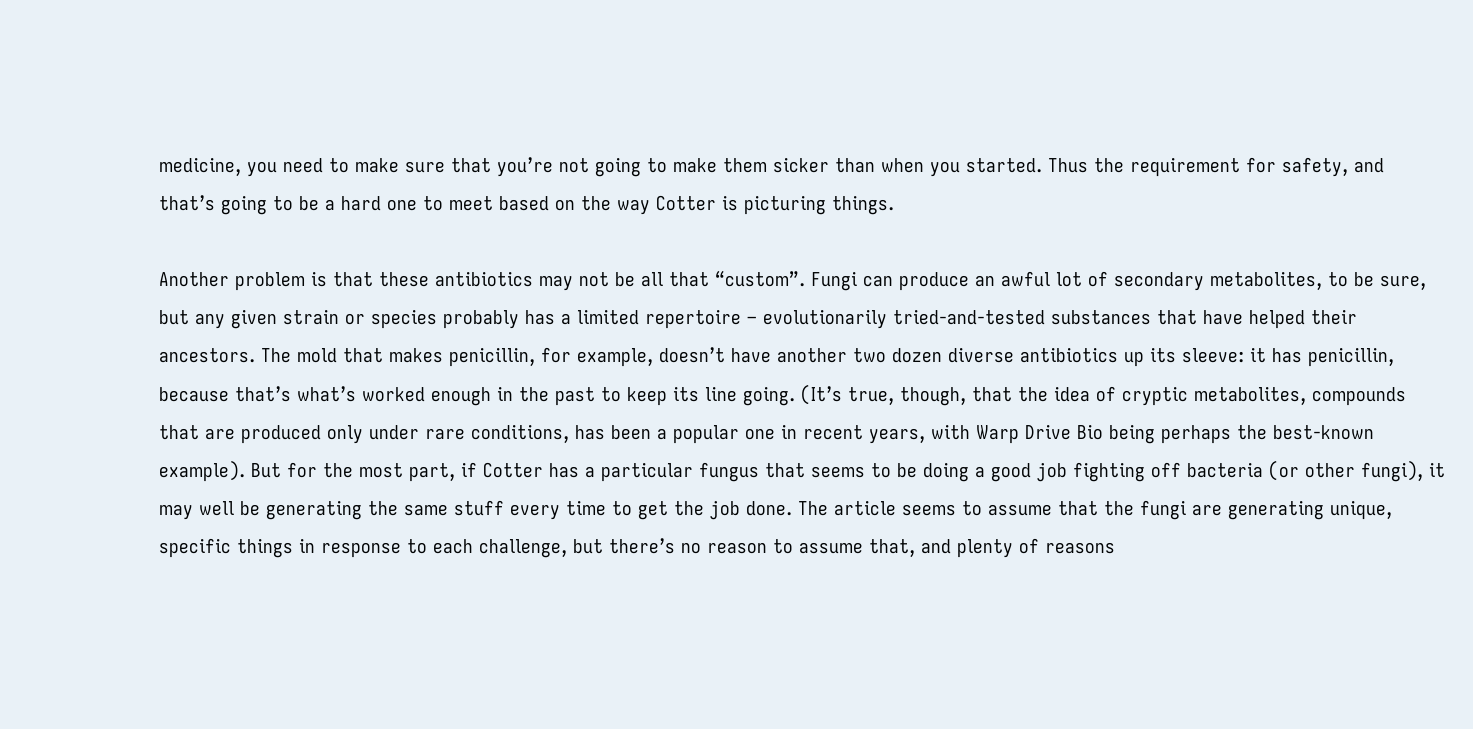medicine, you need to make sure that you’re not going to make them sicker than when you started. Thus the requirement for safety, and that’s going to be a hard one to meet based on the way Cotter is picturing things.

Another problem is that these antibiotics may not be all that “custom”. Fungi can produce an awful lot of secondary metabolites, to be sure, but any given strain or species probably has a limited repertoire – evolutionarily tried-and-tested substances that have helped their ancestors. The mold that makes penicillin, for example, doesn’t have another two dozen diverse antibiotics up its sleeve: it has penicillin, because that’s what’s worked enough in the past to keep its line going. (It’s true, though, that the idea of cryptic metabolites, compounds that are produced only under rare conditions, has been a popular one in recent years, with Warp Drive Bio being perhaps the best-known example). But for the most part, if Cotter has a particular fungus that seems to be doing a good job fighting off bacteria (or other fungi), it may well be generating the same stuff every time to get the job done. The article seems to assume that the fungi are generating unique, specific things in response to each challenge, but there’s no reason to assume that, and plenty of reasons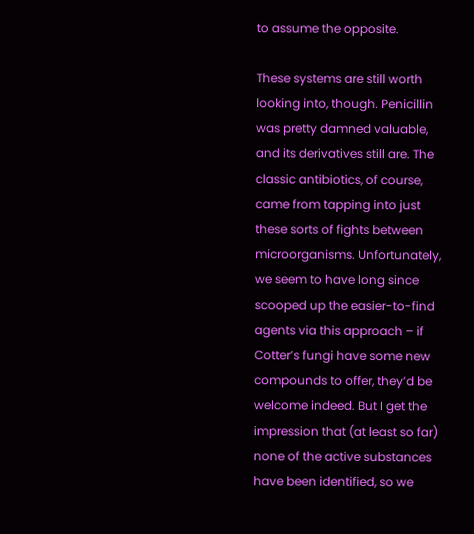to assume the opposite.

These systems are still worth looking into, though. Penicillin was pretty damned valuable, and its derivatives still are. The classic antibiotics, of course, came from tapping into just these sorts of fights between microorganisms. Unfortunately, we seem to have long since scooped up the easier-to-find agents via this approach – if Cotter’s fungi have some new compounds to offer, they’d be welcome indeed. But I get the impression that (at least so far) none of the active substances have been identified, so we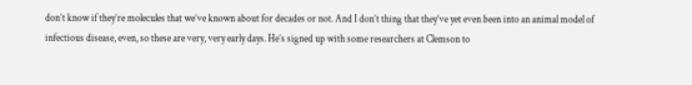don’t know if they’re molecules that we’ve known about for decades or not. And I don’t thing that they’ve yet even been into an animal model of infectious disease, even, so these are very, very early days. He’s signed up with some researchers at Clemson to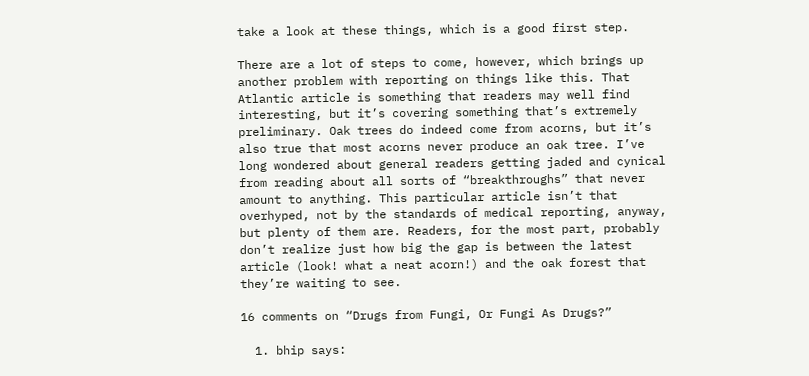take a look at these things, which is a good first step.

There are a lot of steps to come, however, which brings up another problem with reporting on things like this. That Atlantic article is something that readers may well find interesting, but it’s covering something that’s extremely preliminary. Oak trees do indeed come from acorns, but it’s also true that most acorns never produce an oak tree. I’ve long wondered about general readers getting jaded and cynical from reading about all sorts of “breakthroughs” that never amount to anything. This particular article isn’t that overhyped, not by the standards of medical reporting, anyway, but plenty of them are. Readers, for the most part, probably don’t realize just how big the gap is between the latest article (look! what a neat acorn!) and the oak forest that they’re waiting to see.

16 comments on “Drugs from Fungi, Or Fungi As Drugs?”

  1. bhip says: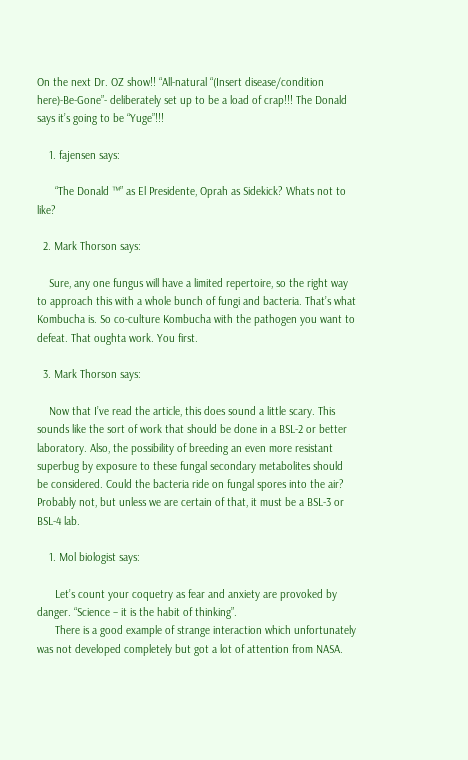On the next Dr. OZ show!! “All-natural “(Insert disease/condition here)-Be-Gone”- deliberately set up to be a load of crap!!! The Donald says it’s going to be “Yuge”!!!

    1. fajensen says:

      “The Donald ™” as El Presidente, Oprah as Sidekick? Whats not to like?

  2. Mark Thorson says:

    Sure, any one fungus will have a limited repertoire, so the right way to approach this with a whole bunch of fungi and bacteria. That’s what Kombucha is. So co-culture Kombucha with the pathogen you want to defeat. That oughta work. You first.

  3. Mark Thorson says:

    Now that I’ve read the article, this does sound a little scary. This sounds like the sort of work that should be done in a BSL-2 or better laboratory. Also, the possibility of breeding an even more resistant superbug by exposure to these fungal secondary metabolites should be considered. Could the bacteria ride on fungal spores into the air? Probably not, but unless we are certain of that, it must be a BSL-3 or BSL-4 lab.

    1. Mol biologist says:

      Let’s count your coquetry as fear and anxiety are provoked by danger. “Science – it is the habit of thinking”.
      There is a good example of strange interaction which unfortunately was not developed completely but got a lot of attention from NASA.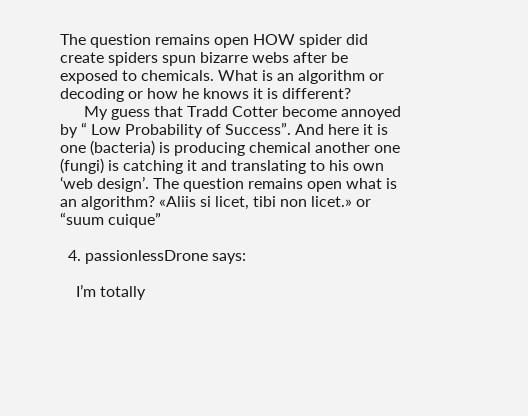The question remains open HOW spider did create spiders spun bizarre webs after be exposed to chemicals. What is an algorithm or decoding or how he knows it is different?
      My guess that Tradd Cotter become annoyed by “ Low Probability of Success”. And here it is one (bacteria) is producing chemical another one (fungi) is catching it and translating to his own ‘web design’. The question remains open what is an algorithm? «Aliis si licet, tibi non licet.» or “suum cuique”

  4. passionlessDrone says:

    I’m totally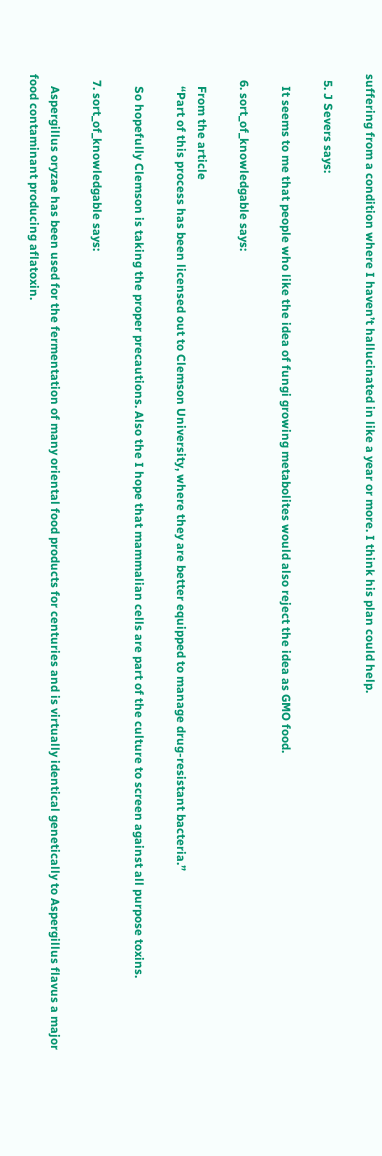suffering from a condition where I haven’t hallucinated in like a year or more. I think his plan could help.

  5. J Severs says:

    It seems to me that people who like the idea of fungi growing metabolites would also reject the idea as GMO food.

  6. sort_of_knowledgable says:

    From the article
    “Part of this process has been licensed out to Clemson University, where they are better equipped to manage drug-resistant bacteria.”

    So hopefully Clemson is taking the proper precautions. Also the I hope that mammalian cells are part of the culture to screen against all purpose toxins.

  7. sort_of_knowledgable says:

    Aspergillus oryzae has been used for the fermentation of many oriental food products for centuries and is virtually identical genetically to Aspergillus flavus a major food contaminant producing aflatoxin.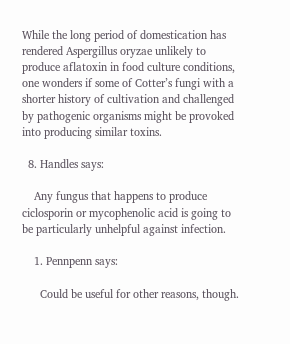While the long period of domestication has rendered Aspergillus oryzae unlikely to produce aflatoxin in food culture conditions, one wonders if some of Cotter’s fungi with a shorter history of cultivation and challenged by pathogenic organisms might be provoked into producing similar toxins.

  8. Handles says:

    Any fungus that happens to produce ciclosporin or mycophenolic acid is going to be particularly unhelpful against infection.

    1. Pennpenn says:

      Could be useful for other reasons, though.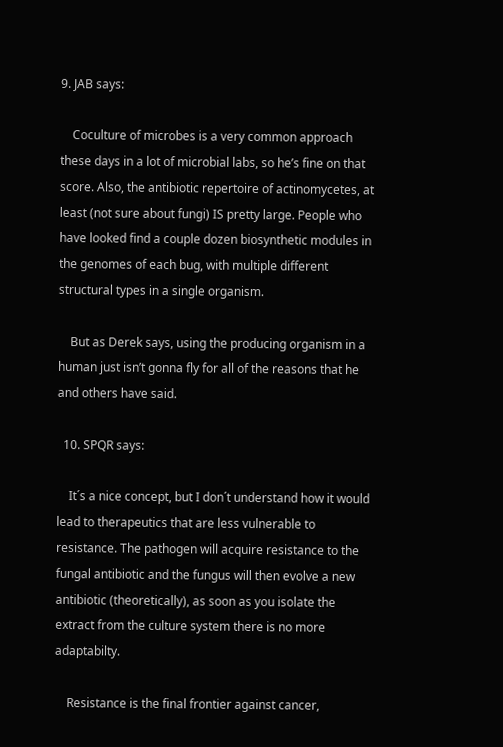9. JAB says:

    Coculture of microbes is a very common approach these days in a lot of microbial labs, so he’s fine on that score. Also, the antibiotic repertoire of actinomycetes, at least (not sure about fungi) IS pretty large. People who have looked find a couple dozen biosynthetic modules in the genomes of each bug, with multiple different structural types in a single organism.

    But as Derek says, using the producing organism in a human just isn’t gonna fly for all of the reasons that he and others have said.

  10. SPQR says:

    It´s a nice concept, but I don´t understand how it would lead to therapeutics that are less vulnerable to resistance. The pathogen will acquire resistance to the fungal antibiotic and the fungus will then evolve a new antibiotic (theoretically), as soon as you isolate the extract from the culture system there is no more adaptabilty.

    Resistance is the final frontier against cancer,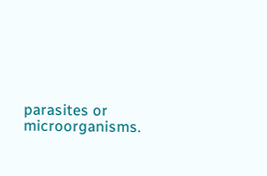parasites or microorganisms.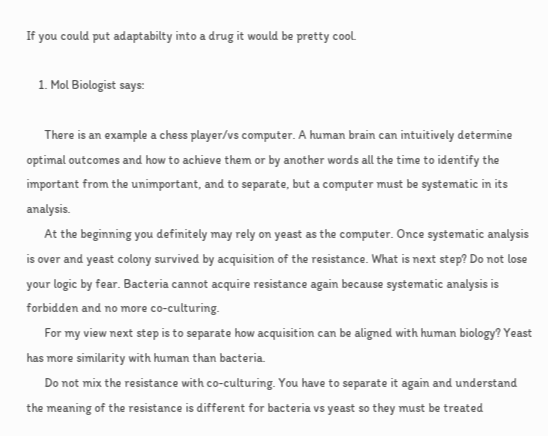If you could put adaptabilty into a drug it would be pretty cool.

    1. Mol Biologist says:

      There is an example a chess player/vs computer. A human brain can intuitively determine optimal outcomes and how to achieve them or by another words all the time to identify the important from the unimportant, and to separate, but a computer must be systematic in its analysis.
      At the beginning you definitely may rely on yeast as the computer. Once systematic analysis is over and yeast colony survived by acquisition of the resistance. What is next step? Do not lose your logic by fear. Bacteria cannot acquire resistance again because systematic analysis is forbidden and no more co-culturing.
      For my view next step is to separate how acquisition can be aligned with human biology? Yeast has more similarity with human than bacteria.
      Do not mix the resistance with co-culturing. You have to separate it again and understand the meaning of the resistance is different for bacteria vs yeast so they must be treated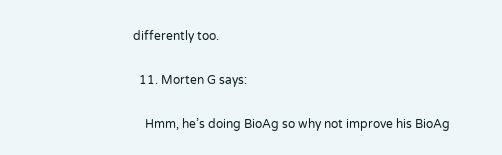differently too.

  11. Morten G says:

    Hmm, he’s doing BioAg so why not improve his BioAg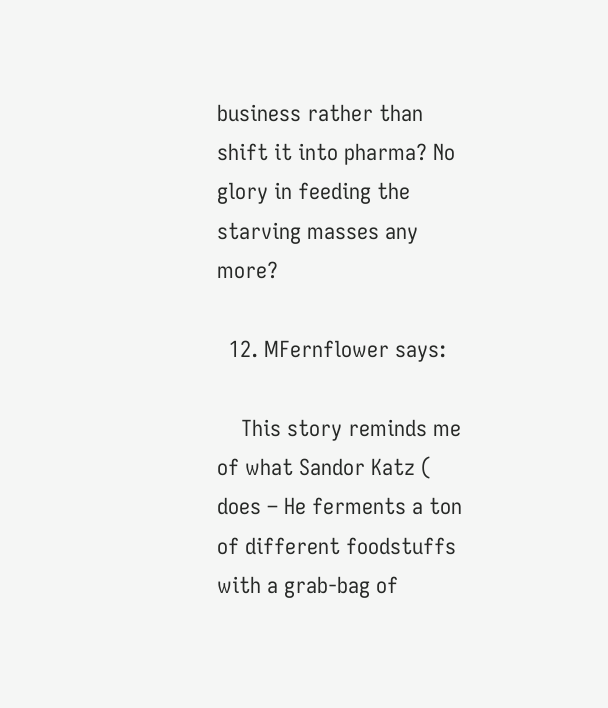business rather than shift it into pharma? No glory in feeding the starving masses any more?

  12. MFernflower says:

    This story reminds me of what Sandor Katz ( does – He ferments a ton of different foodstuffs with a grab-bag of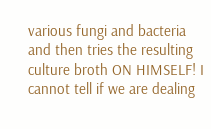various fungi and bacteria and then tries the resulting culture broth ON HIMSELF! I cannot tell if we are dealing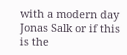with a modern day Jonas Salk or if this is the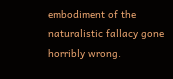embodiment of the naturalistic fallacy gone horribly wrong.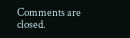Comments are closed.